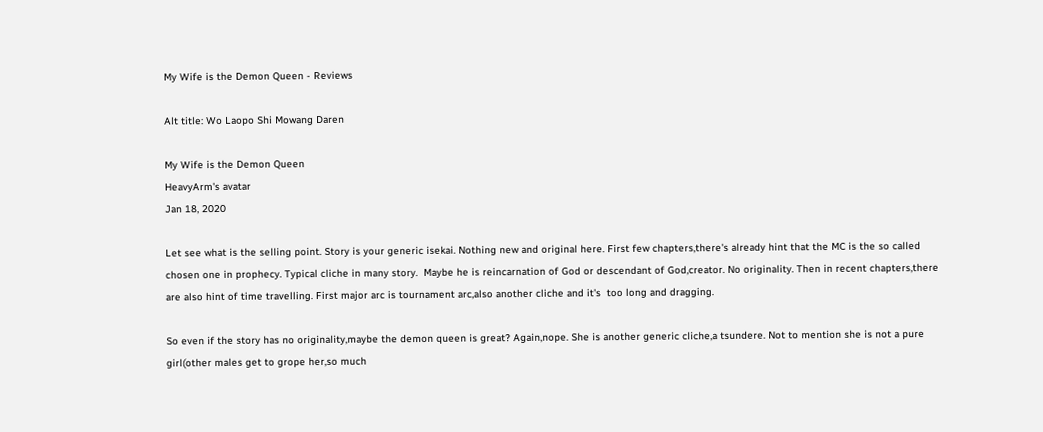My Wife is the Demon Queen - Reviews

Alt title: Wo Laopo Shi Mowang Daren

My Wife is the Demon Queen
HeavyArm's avatar
Jan 18, 2020

Let see what is the selling point. Story is your generic isekai. Nothing new and original here. First few chapters,there's already hint that the MC is the so called chosen one in prophecy. Typical cliche in many story.  Maybe he is reincarnation of God or descendant of God,creator. No originality. Then in recent chapters,there are also hint of time travelling. First major arc is tournament arc,also another cliche and it's  too long and dragging.

So even if the story has no originality,maybe the demon queen is great? Again,nope. She is another generic cliche,a tsundere. Not to mention she is not a pure girl(other males get to grope her,so much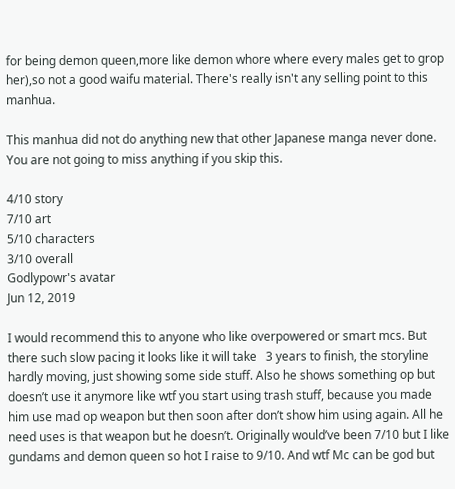for being demon queen,more like demon whore where every males get to grop her),so not a good waifu material. There's really isn't any selling point to this manhua.

This manhua did not do anything new that other Japanese manga never done. You are not going to miss anything if you skip this.

4/10 story
7/10 art
5/10 characters
3/10 overall
Godlypowr's avatar
Jun 12, 2019

I would recommend this to anyone who like overpowered or smart mcs. But there such slow pacing it looks like it will take   3 years to finish, the storyline hardly moving, just showing some side stuff. Also he shows something op but doesn’t use it anymore like wtf you start using trash stuff, because you made him use mad op weapon but then soon after don’t show him using again. All he need uses is that weapon but he doesn’t. Originally would’ve been 7/10 but I like gundams and demon queen so hot I raise to 9/10. And wtf Mc can be god but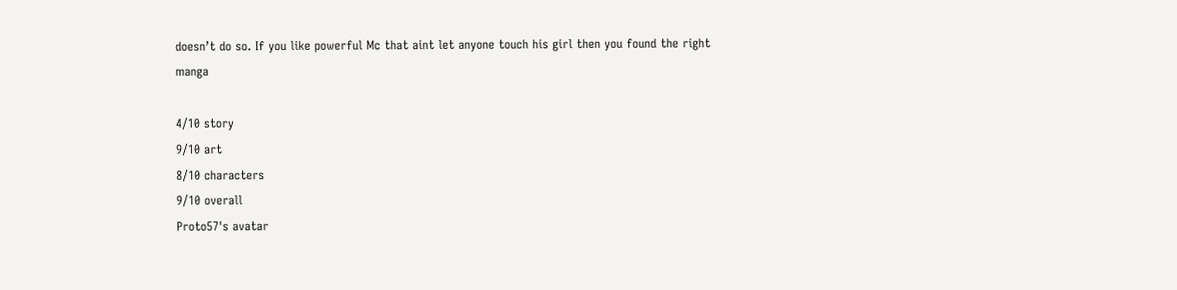doesn’t do so. If you like powerful Mc that aint let anyone touch his girl then you found the right manga

4/10 story
9/10 art
8/10 characters
9/10 overall
Proto57's avatar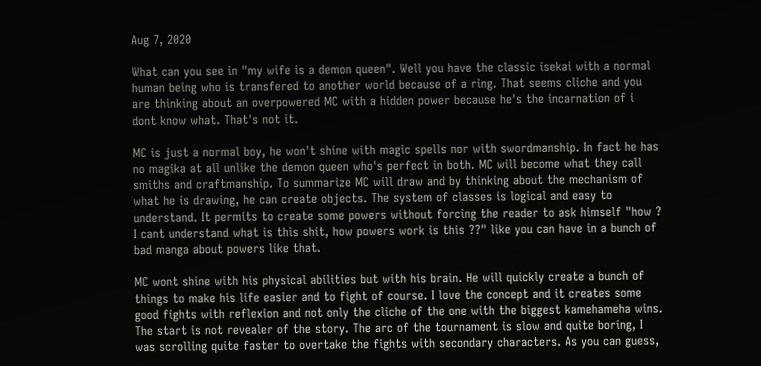Aug 7, 2020

What can you see in "my wife is a demon queen". Well you have the classic isekai with a normal human being who is transfered to another world because of a ring. That seems cliche and you are thinking about an overpowered MC with a hidden power because he's the incarnation of i dont know what. That's not it.

MC is just a normal boy, he won't shine with magic spells nor with swordmanship. In fact he has no magika at all unlike the demon queen who's perfect in both. MC will become what they call smiths and craftmanship. To summarize MC will draw and by thinking about the mechanism of what he is drawing, he can create objects. The system of classes is logical and easy to understand. It permits to create some powers without forcing the reader to ask himself "how ? I cant understand what is this shit, how powers work is this ??" like you can have in a bunch of bad manga about powers like that.

MC wont shine with his physical abilities but with his brain. He will quickly create a bunch of things to make his life easier and to fight of course. I love the concept and it creates some good fights with reflexion and not only the cliche of the one with the biggest kamehameha wins. The start is not revealer of the story. The arc of the tournament is slow and quite boring, I was scrolling quite faster to overtake the fights with secondary characters. As you can guess,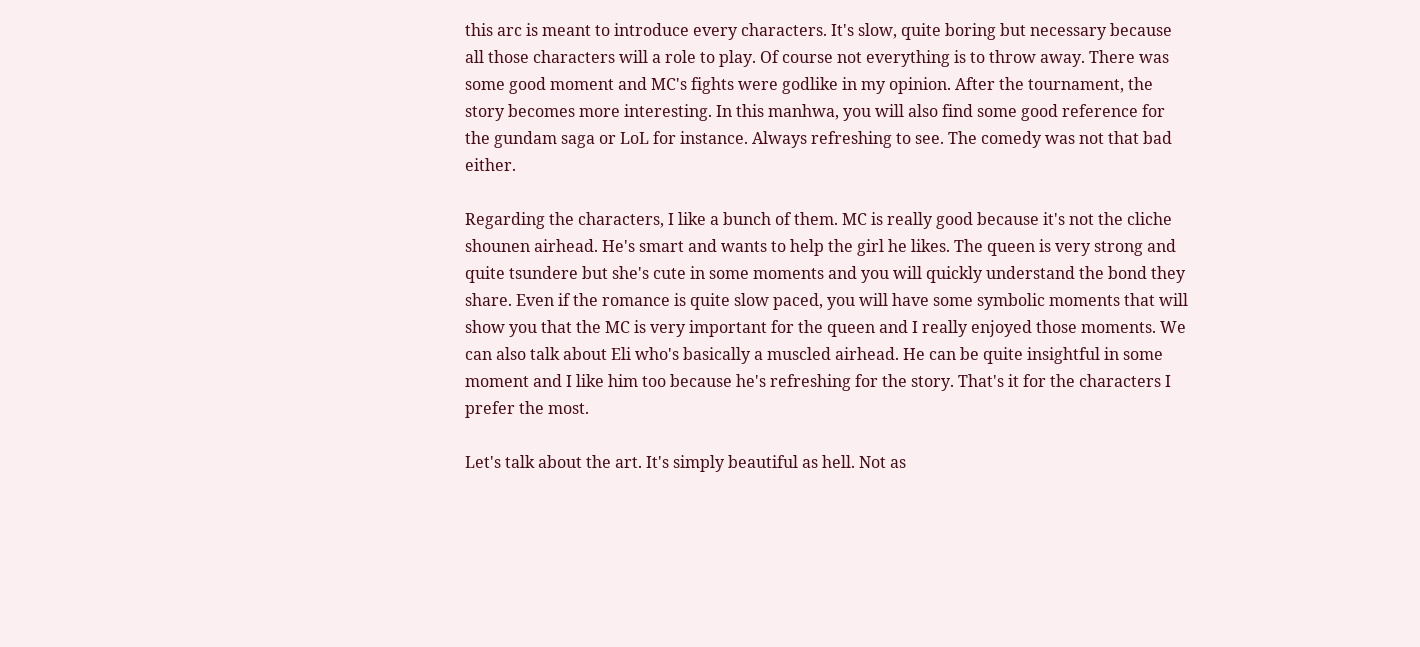this arc is meant to introduce every characters. It's slow, quite boring but necessary because all those characters will a role to play. Of course not everything is to throw away. There was some good moment and MC's fights were godlike in my opinion. After the tournament, the story becomes more interesting. In this manhwa, you will also find some good reference for the gundam saga or LoL for instance. Always refreshing to see. The comedy was not that bad either.

Regarding the characters, I like a bunch of them. MC is really good because it's not the cliche shounen airhead. He's smart and wants to help the girl he likes. The queen is very strong and quite tsundere but she's cute in some moments and you will quickly understand the bond they share. Even if the romance is quite slow paced, you will have some symbolic moments that will show you that the MC is very important for the queen and I really enjoyed those moments. We can also talk about Eli who's basically a muscled airhead. He can be quite insightful in some moment and I like him too because he's refreshing for the story. That's it for the characters I prefer the most.

Let's talk about the art. It's simply beautiful as hell. Not as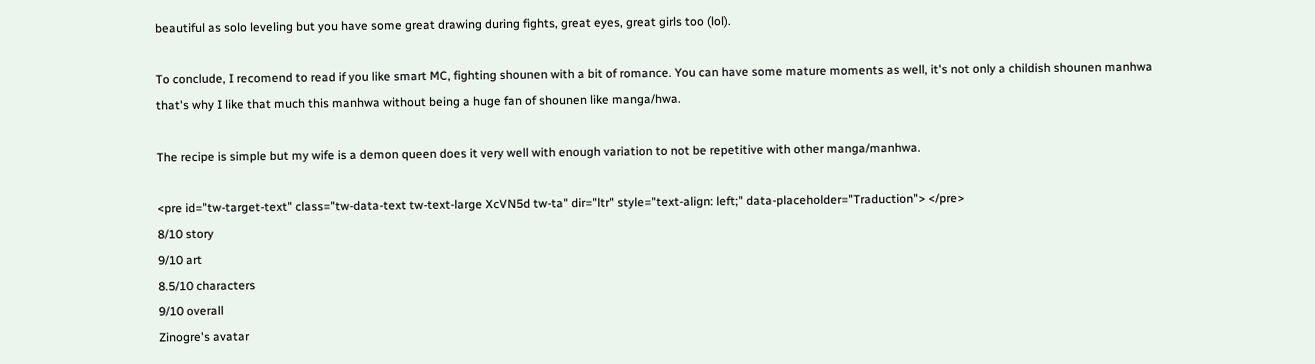beautiful as solo leveling but you have some great drawing during fights, great eyes, great girls too (lol).

To conclude, I recomend to read if you like smart MC, fighting shounen with a bit of romance. You can have some mature moments as well, it's not only a childish shounen manhwa that's why I like that much this manhwa without being a huge fan of shounen like manga/hwa.

The recipe is simple but my wife is a demon queen does it very well with enough variation to not be repetitive with other manga/manhwa.

<pre id="tw-target-text" class="tw-data-text tw-text-large XcVN5d tw-ta" dir="ltr" style="text-align: left;" data-placeholder="Traduction"> </pre>
8/10 story
9/10 art
8.5/10 characters
9/10 overall
Zinogre's avatar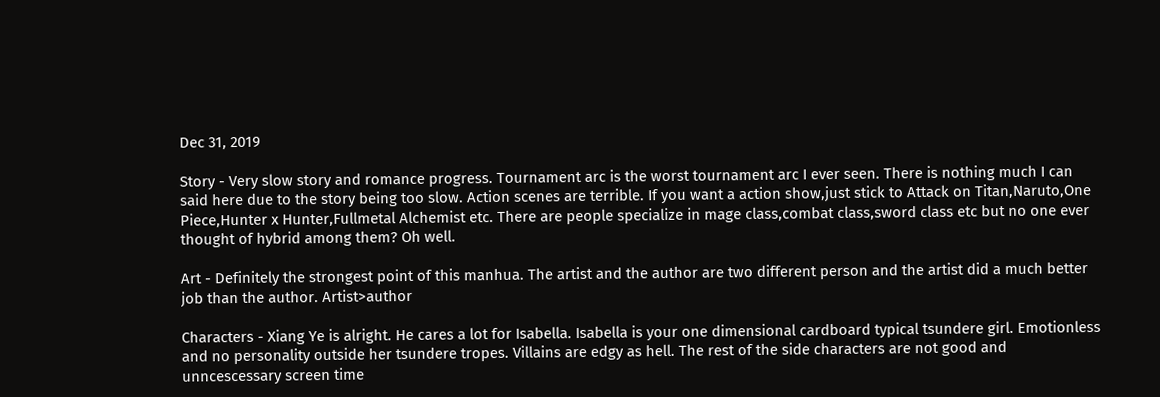Dec 31, 2019

Story - Very slow story and romance progress. Tournament arc is the worst tournament arc I ever seen. There is nothing much I can said here due to the story being too slow. Action scenes are terrible. If you want a action show,just stick to Attack on Titan,Naruto,One Piece,Hunter x Hunter,Fullmetal Alchemist etc. There are people specialize in mage class,combat class,sword class etc but no one ever thought of hybrid among them? Oh well.

Art - Definitely the strongest point of this manhua. The artist and the author are two different person and the artist did a much better job than the author. Artist>author

Characters - Xiang Ye is alright. He cares a lot for Isabella. Isabella is your one dimensional cardboard typical tsundere girl. Emotionless and no personality outside her tsundere tropes. Villains are edgy as hell. The rest of the side characters are not good and unncescessary screen time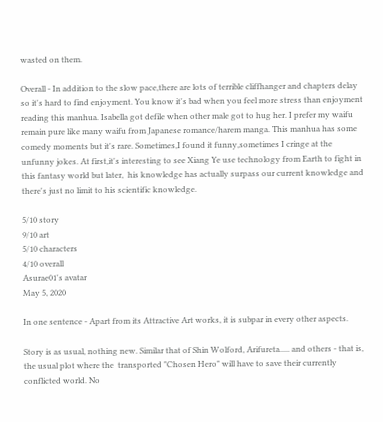wasted on them.

Overall - In addition to the slow pace,there are lots of terrible cliffhanger and chapters delay so it's hard to find enjoyment. You know it's bad when you feel more stress than enjoyment reading this manhua. Isabella got defile when other male got to hug her. I prefer my waifu remain pure like many waifu from Japanese romance/harem manga. This manhua has some comedy moments but it's rare. Sometimes,I found it funny,sometimes I cringe at the unfunny jokes. At first,it's interesting to see Xiang Ye use technology from Earth to fight in this fantasy world but later,  his knowledge has actually surpass our current knowledge and there's just no limit to his scientific knowledge.

5/10 story
9/10 art
5/10 characters
4/10 overall
Asurae01's avatar
May 5, 2020

In one sentence - Apart from its Attractive Art works, it is subpar in every other aspects.

Story is as usual, nothing new. Similar that of Shin Wolford, Arifureta..... and others - that is, the usual plot where the  transported "Chosen Hero" will have to save their currently conflicted world. No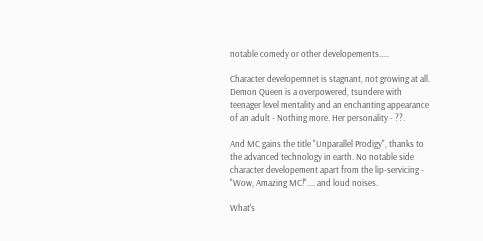notable comedy or other developements.....

Character developemnet is stagnant, not growing at all.  Demon Queen is a overpowered, tsundere with teenager level mentality and an enchanting appearance of an adult - Nothing more. Her personality - ??.

And MC gains the title "Unparallel Prodigy", thanks to the advanced technology in earth. No notable side character developement apart from the lip-servicing - "Wow, Amazing MC!".... and loud noises.

What's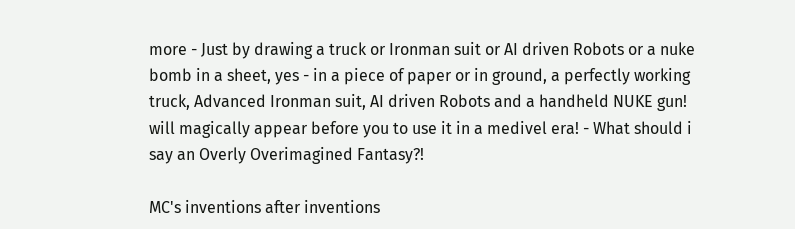more - Just by drawing a truck or Ironman suit or AI driven Robots or a nuke bomb in a sheet, yes - in a piece of paper or in ground, a perfectly working truck, Advanced Ironman suit, AI driven Robots and a handheld NUKE gun! will magically appear before you to use it in a medivel era! - What should i say an Overly Overimagined Fantasy?!

MC's inventions after inventions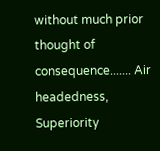without much prior thought of consequence....... Air headedness, Superiority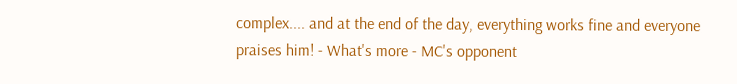complex.... and at the end of the day, everything works fine and everyone praises him! - What's more - MC's opponent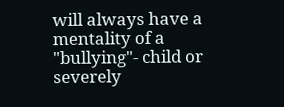will always have a mentality of a "bullying"- child or severely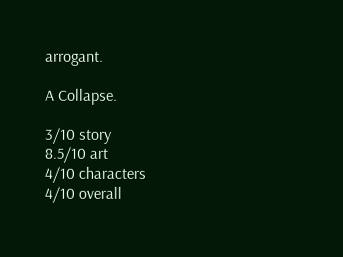arrogant.

A Collapse.

3/10 story
8.5/10 art
4/10 characters
4/10 overall